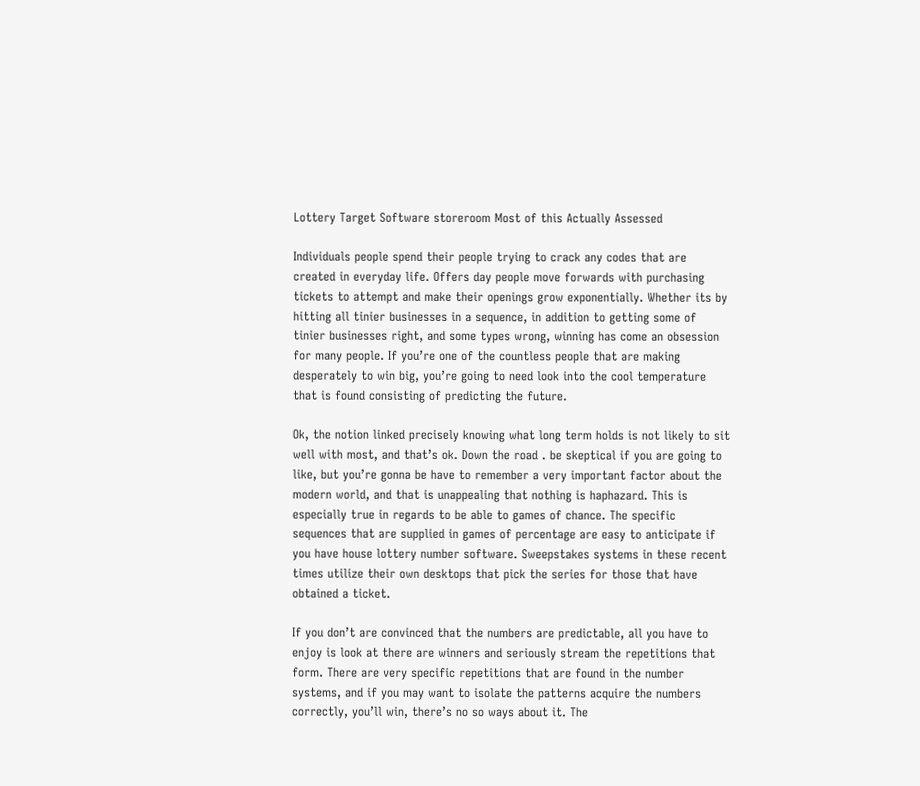Lottery Target Software storeroom Most of this Actually Assessed

Individuals people spend their people trying to crack any codes that are created in everyday life. Offers day people move forwards with purchasing tickets to attempt and make their openings grow exponentially. Whether its by hitting all tinier businesses in a sequence, in addition to getting some of tinier businesses right, and some types wrong, winning has come an obsession for many people. If you’re one of the countless people that are making desperately to win big, you’re going to need look into the cool temperature that is found consisting of predicting the future.

Ok, the notion linked precisely knowing what long term holds is not likely to sit well with most, and that’s ok. Down the road . be skeptical if you are going to like, but you’re gonna be have to remember a very important factor about the modern world, and that is unappealing that nothing is haphazard. This is especially true in regards to be able to games of chance. The specific sequences that are supplied in games of percentage are easy to anticipate if you have house lottery number software. Sweepstakes systems in these recent times utilize their own desktops that pick the series for those that have obtained a ticket.

If you don’t are convinced that the numbers are predictable, all you have to enjoy is look at there are winners and seriously stream the repetitions that form. There are very specific repetitions that are found in the number systems, and if you may want to isolate the patterns acquire the numbers correctly, you’ll win, there’s no so ways about it. The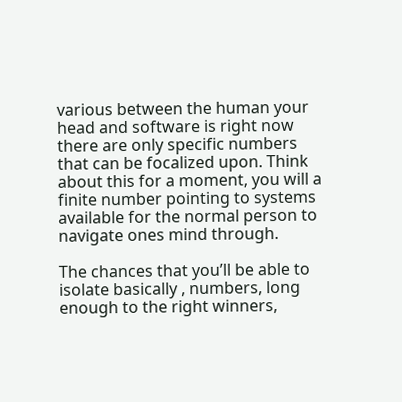various between the human your head and software is right now there are only specific numbers that can be focalized upon. Think about this for a moment, you will a finite number pointing to systems available for the normal person to navigate ones mind through.

The chances that you’ll be able to isolate basically , numbers, long enough to the right winners,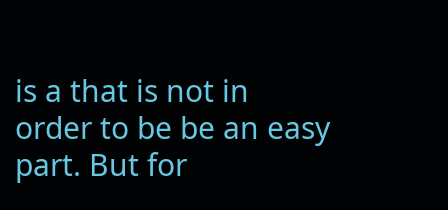is a that is not in order to be be an easy part. But for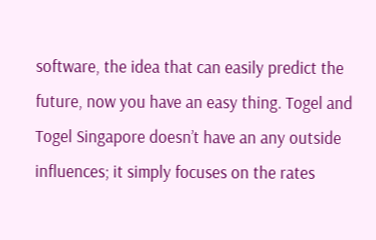software, the idea that can easily predict the future, now you have an easy thing. Togel and Togel Singapore doesn’t have an any outside influences; it simply focuses on the rates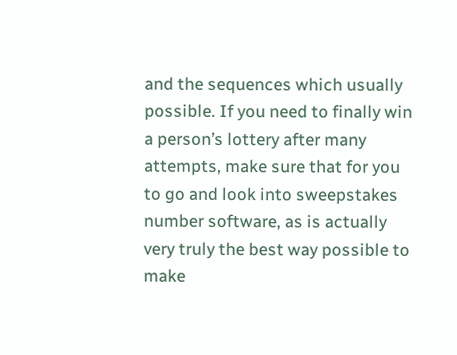and the sequences which usually possible. If you need to finally win a person’s lottery after many attempts, make sure that for you to go and look into sweepstakes number software, as is actually very truly the best way possible to make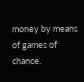money by means of games of chance.